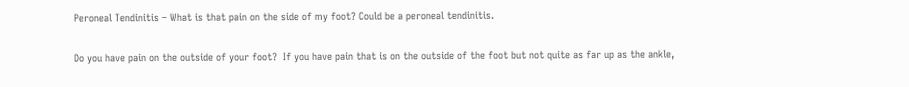Peroneal Tendinitis – What is that pain on the side of my foot? Could be a peroneal tendinitis.

Do you have pain on the outside of your foot?  If you have pain that is on the outside of the foot but not quite as far up as the ankle,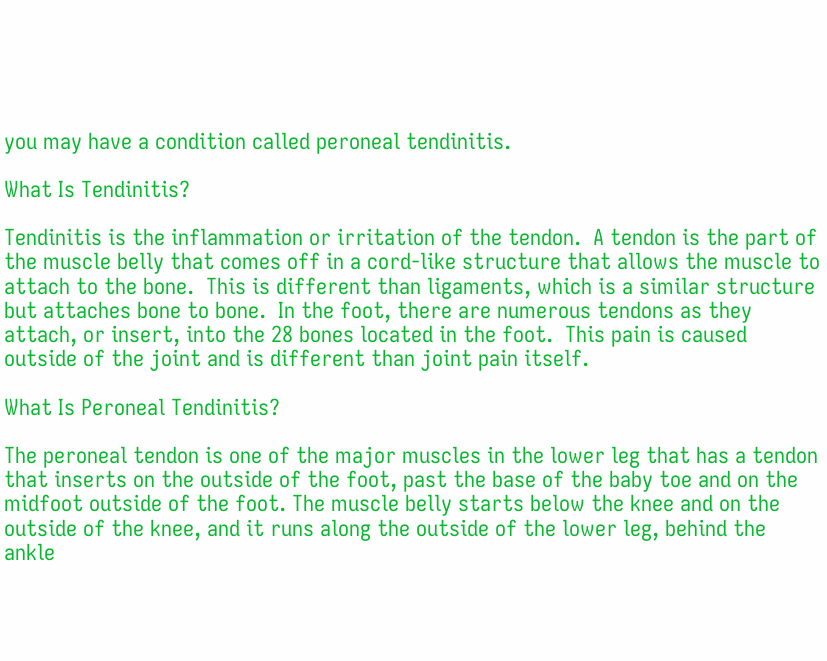you may have a condition called peroneal tendinitis.

What Is Tendinitis?

Tendinitis is the inflammation or irritation of the tendon.  A tendon is the part of the muscle belly that comes off in a cord-like structure that allows the muscle to attach to the bone.  This is different than ligaments, which is a similar structure but attaches bone to bone.  In the foot, there are numerous tendons as they attach, or insert, into the 28 bones located in the foot.  This pain is caused outside of the joint and is different than joint pain itself.

What Is Peroneal Tendinitis?

The peroneal tendon is one of the major muscles in the lower leg that has a tendon that inserts on the outside of the foot, past the base of the baby toe and on the midfoot outside of the foot. The muscle belly starts below the knee and on the outside of the knee, and it runs along the outside of the lower leg, behind the ankle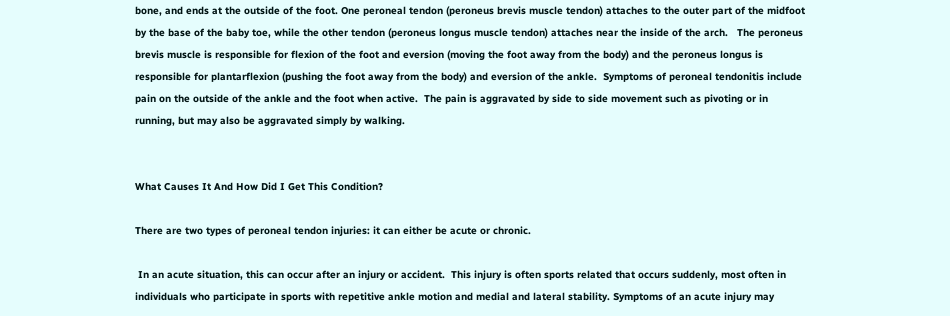bone, and ends at the outside of the foot. One peroneal tendon (peroneus brevis muscle tendon) attaches to the outer part of the midfoot by the base of the baby toe, while the other tendon (peroneus longus muscle tendon) attaches near the inside of the arch.   The peroneus brevis muscle is responsible for flexion of the foot and eversion (moving the foot away from the body) and the peroneus longus is responsible for plantarflexion (pushing the foot away from the body) and eversion of the ankle.  Symptoms of peroneal tendonitis include pain on the outside of the ankle and the foot when active.  The pain is aggravated by side to side movement such as pivoting or in running, but may also be aggravated simply by walking.


What Causes It And How Did I Get This Condition?

There are two types of peroneal tendon injuries: it can either be acute or chronic.

 In an acute situation, this can occur after an injury or accident.  This injury is often sports related that occurs suddenly, most often in individuals who participate in sports with repetitive ankle motion and medial and lateral stability. Symptoms of an acute injury may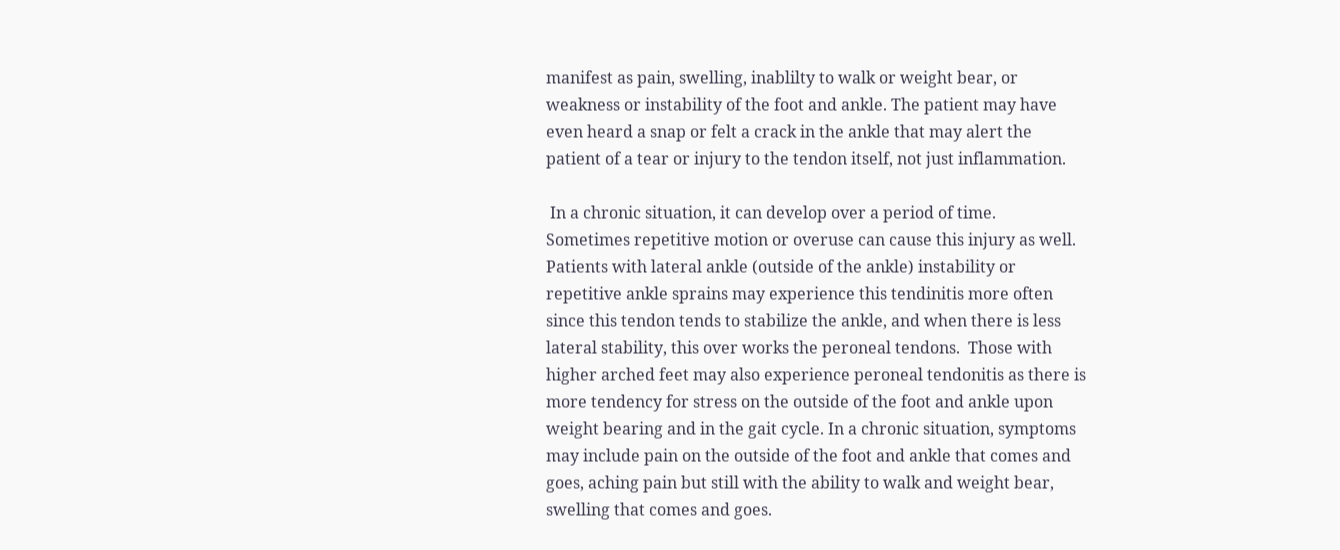manifest as pain, swelling, inablilty to walk or weight bear, or weakness or instability of the foot and ankle. The patient may have even heard a snap or felt a crack in the ankle that may alert the patient of a tear or injury to the tendon itself, not just inflammation.

 In a chronic situation, it can develop over a period of time.  Sometimes repetitive motion or overuse can cause this injury as well. Patients with lateral ankle (outside of the ankle) instability or repetitive ankle sprains may experience this tendinitis more often since this tendon tends to stabilize the ankle, and when there is less lateral stability, this over works the peroneal tendons.  Those with higher arched feet may also experience peroneal tendonitis as there is more tendency for stress on the outside of the foot and ankle upon weight bearing and in the gait cycle. In a chronic situation, symptoms may include pain on the outside of the foot and ankle that comes and goes, aching pain but still with the ability to walk and weight bear, swelling that comes and goes.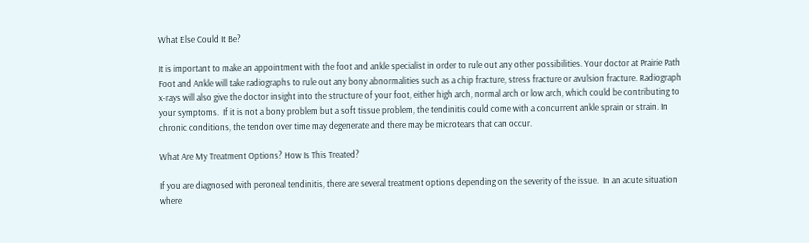What Else Could It Be?

It is important to make an appointment with the foot and ankle specialist in order to rule out any other possibilities. Your doctor at Prairie Path Foot and Ankle will take radiographs to rule out any bony abnormalities such as a chip fracture, stress fracture or avulsion fracture. Radiograph x-rays will also give the doctor insight into the structure of your foot, either high arch, normal arch or low arch, which could be contributing to your symptoms.  If it is not a bony problem but a soft tissue problem, the tendinitis could come with a concurrent ankle sprain or strain. In chronic conditions, the tendon over time may degenerate and there may be microtears that can occur.

What Are My Treatment Options? How Is This Treated?

If you are diagnosed with peroneal tendinitis, there are several treatment options depending on the severity of the issue.  In an acute situation where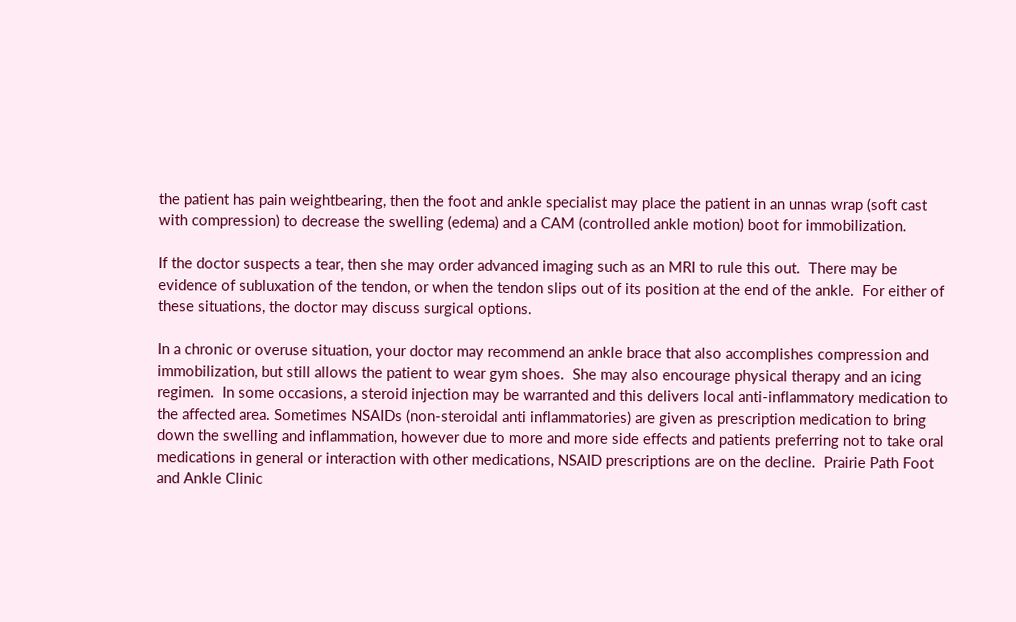the patient has pain weightbearing, then the foot and ankle specialist may place the patient in an unnas wrap (soft cast with compression) to decrease the swelling (edema) and a CAM (controlled ankle motion) boot for immobilization.

If the doctor suspects a tear, then she may order advanced imaging such as an MRI to rule this out.  There may be evidence of subluxation of the tendon, or when the tendon slips out of its position at the end of the ankle.  For either of these situations, the doctor may discuss surgical options.

In a chronic or overuse situation, your doctor may recommend an ankle brace that also accomplishes compression and immobilization, but still allows the patient to wear gym shoes.  She may also encourage physical therapy and an icing regimen.  In some occasions, a steroid injection may be warranted and this delivers local anti-inflammatory medication to the affected area. Sometimes NSAIDs (non-steroidal anti inflammatories) are given as prescription medication to bring down the swelling and inflammation, however due to more and more side effects and patients preferring not to take oral medications in general or interaction with other medications, NSAID prescriptions are on the decline.  Prairie Path Foot and Ankle Clinic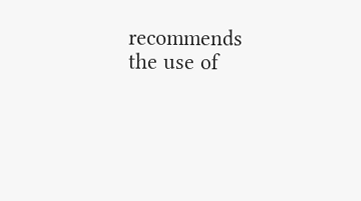recommends the use of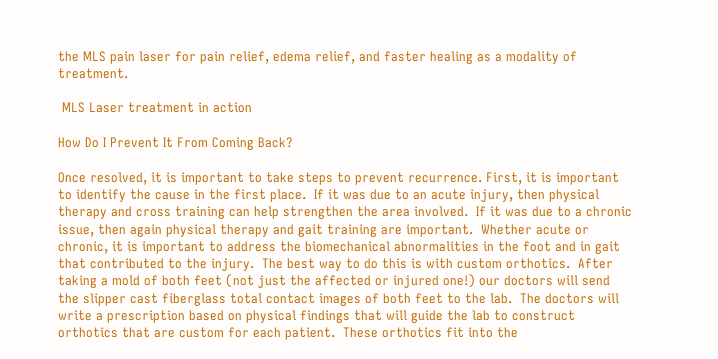the MLS pain laser for pain relief, edema relief, and faster healing as a modality of treatment.

 MLS Laser treatment in action

How Do I Prevent It From Coming Back?

Once resolved, it is important to take steps to prevent recurrence. First, it is important to identify the cause in the first place.  If it was due to an acute injury, then physical therapy and cross training can help strengthen the area involved.  If it was due to a chronic issue, then again physical therapy and gait training are important.  Whether acute or chronic, it is important to address the biomechanical abnormalities in the foot and in gait that contributed to the injury.  The best way to do this is with custom orthotics.  After taking a mold of both feet (not just the affected or injured one!) our doctors will send the slipper cast fiberglass total contact images of both feet to the lab.  The doctors will write a prescription based on physical findings that will guide the lab to construct orthotics that are custom for each patient.  These orthotics fit into the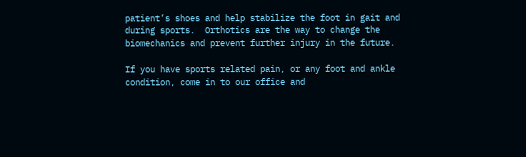patient’s shoes and help stabilize the foot in gait and during sports.  Orthotics are the way to change the biomechanics and prevent further injury in the future.

If you have sports related pain, or any foot and ankle condition, come in to our office and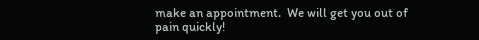make an appointment.  We will get you out of pain quickly!